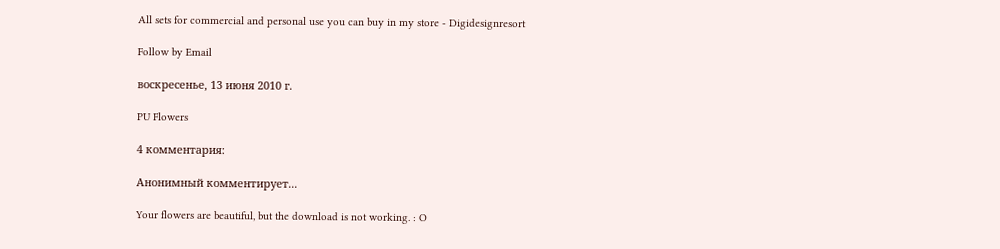All sets for commercial and personal use you can buy in my store - Digidesignresort

Follow by Email

воскресенье, 13 июня 2010 г.

PU Flowers

4 комментария:

Анонимный комментирует...

Your flowers are beautiful, but the download is not working. : O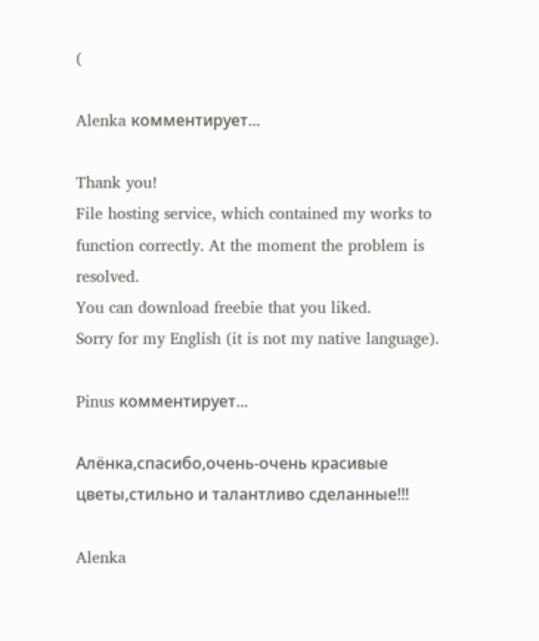(

Alenka комментирует...

Thank you!
File hosting service, which contained my works to function correctly. At the moment the problem is resolved.
You can download freebie that you liked.
Sorry for my English (it is not my native language).

Pinus комментирует...

Алёнка,спасибо,очень-очень красивые цветы,стильно и талантливо сделанные!!!

Alenka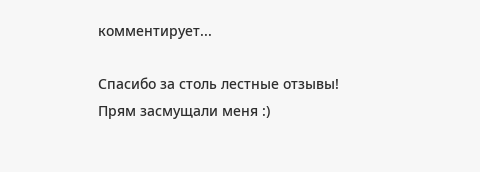комментирует...

Спасибо за столь лестные отзывы! Прям засмущали меня :)